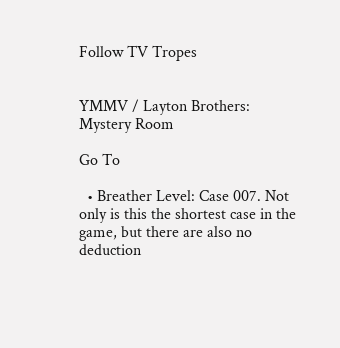Follow TV Tropes


YMMV / Layton Brothers: Mystery Room

Go To

  • Breather Level: Case 007. Not only is this the shortest case in the game, but there are also no deduction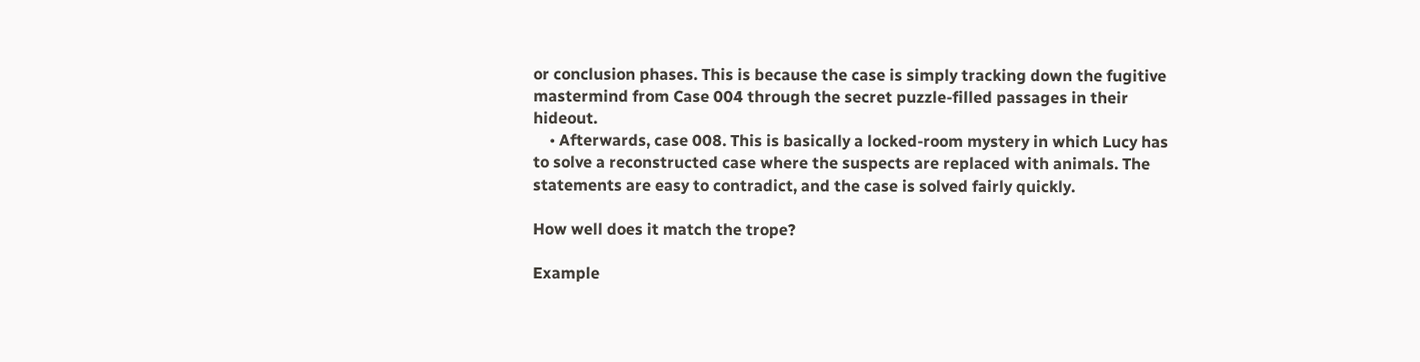or conclusion phases. This is because the case is simply tracking down the fugitive mastermind from Case 004 through the secret puzzle-filled passages in their hideout.
    • Afterwards, case 008. This is basically a locked-room mystery in which Lucy has to solve a reconstructed case where the suspects are replaced with animals. The statements are easy to contradict, and the case is solved fairly quickly.

How well does it match the trope?

Example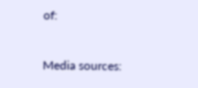of:


Media sources: